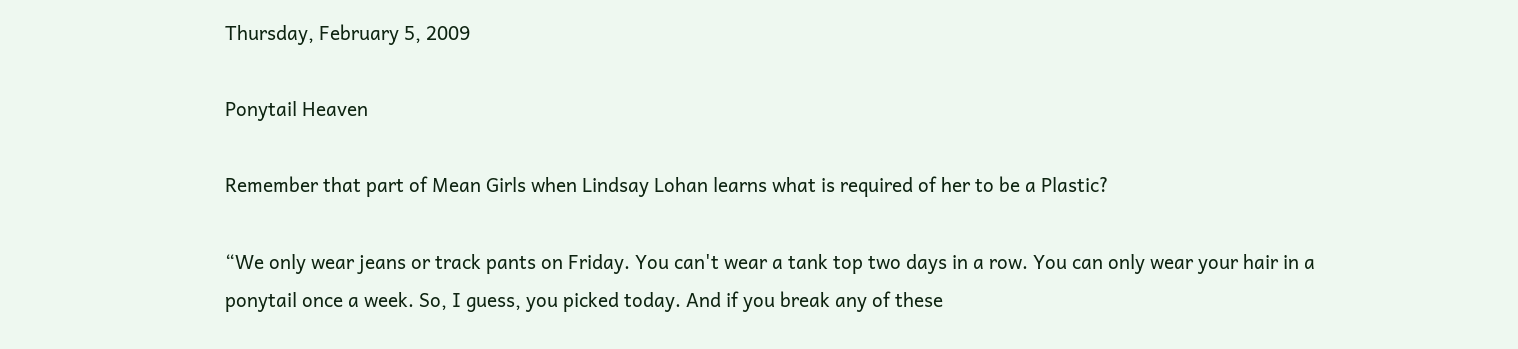Thursday, February 5, 2009

Ponytail Heaven

Remember that part of Mean Girls when Lindsay Lohan learns what is required of her to be a Plastic?

“We only wear jeans or track pants on Friday. You can't wear a tank top two days in a row. You can only wear your hair in a ponytail once a week. So, I guess, you picked today. And if you break any of these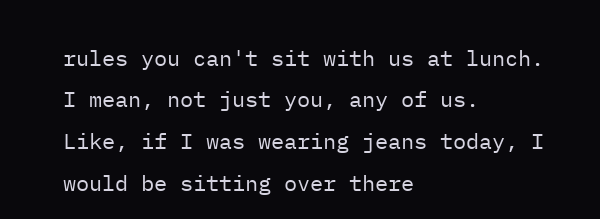rules you can't sit with us at lunch. I mean, not just you, any of us. Like, if I was wearing jeans today, I would be sitting over there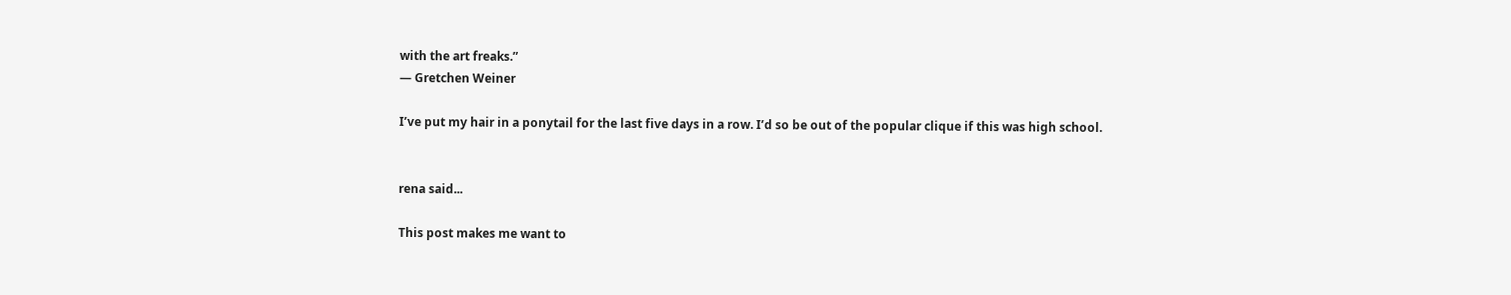with the art freaks.”
— Gretchen Weiner

I’ve put my hair in a ponytail for the last five days in a row. I’d so be out of the popular clique if this was high school.


rena said...

This post makes me want to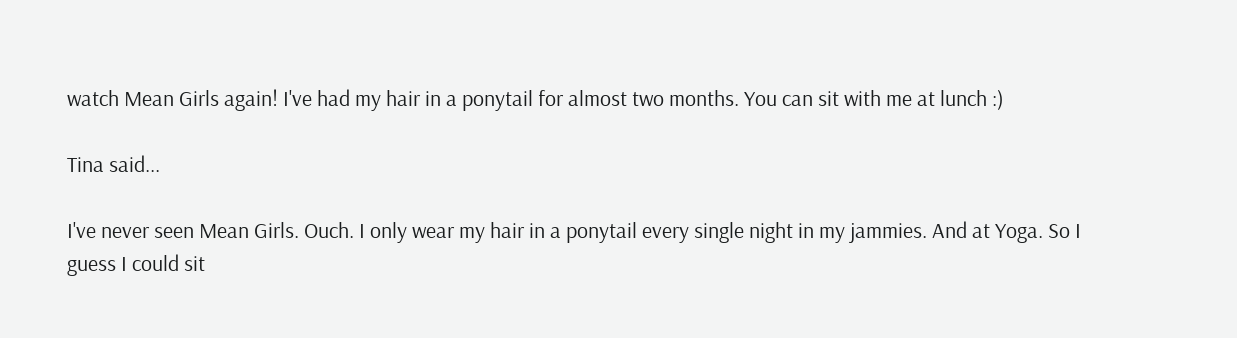watch Mean Girls again! I've had my hair in a ponytail for almost two months. You can sit with me at lunch :)

Tina said...

I've never seen Mean Girls. Ouch. I only wear my hair in a ponytail every single night in my jammies. And at Yoga. So I guess I could sit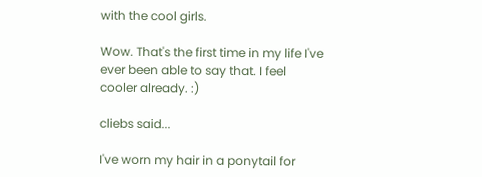with the cool girls.

Wow. That's the first time in my life I've ever been able to say that. I feel cooler already. :)

cliebs said...

I've worn my hair in a ponytail for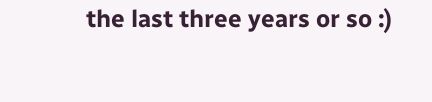the last three years or so :)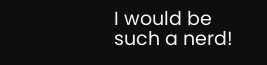I would be such a nerd!